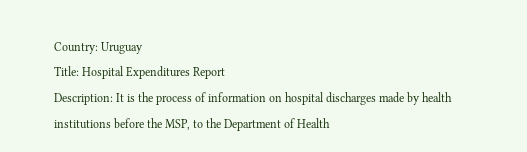Country: Uruguay
Title: Hospital Expenditures Report
Description: It is the process of information on hospital discharges made by health institutions before the MSP, to the Department of Health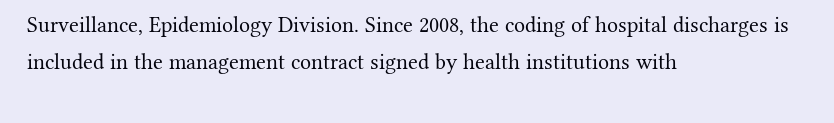Surveillance, Epidemiology Division. Since 2008, the coding of hospital discharges is included in the management contract signed by health institutions with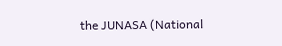the JUNASA (National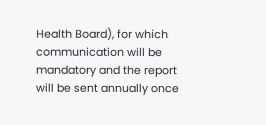Health Board), for which communication will be mandatory and the report will be sent annually once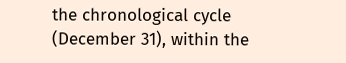the chronological cycle (December 31), within the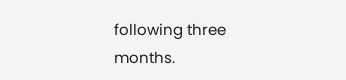following three months.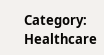Category: Healthcare